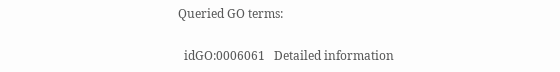Queried GO terms:

  idGO:0006061   Detailed information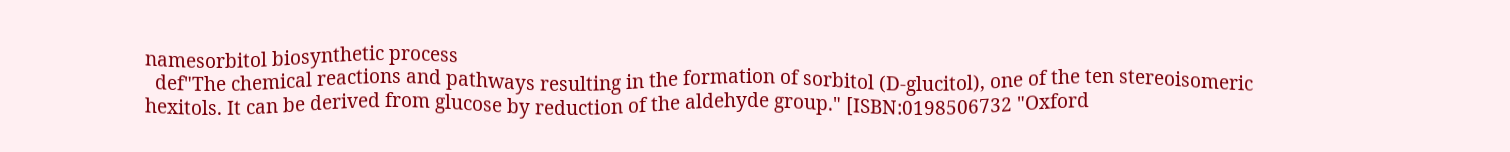namesorbitol biosynthetic process
  def"The chemical reactions and pathways resulting in the formation of sorbitol (D-glucitol), one of the ten stereoisomeric hexitols. It can be derived from glucose by reduction of the aldehyde group." [ISBN:0198506732 "Oxford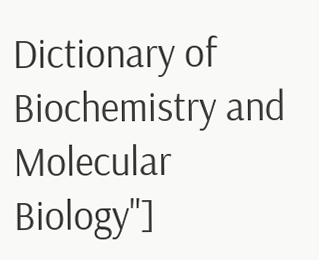Dictionary of Biochemistry and Molecular Biology"]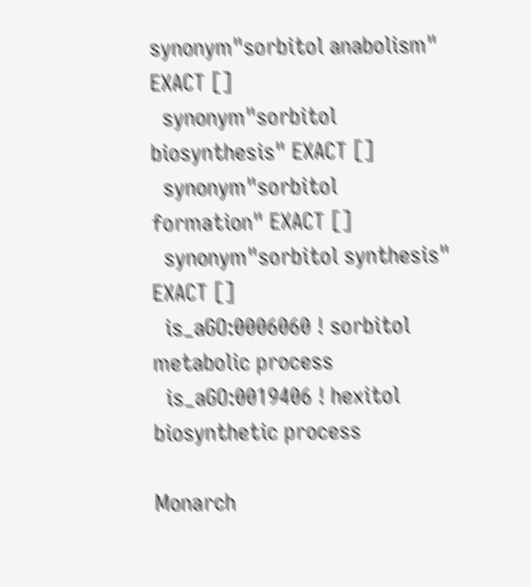synonym"sorbitol anabolism" EXACT []
  synonym"sorbitol biosynthesis" EXACT []
  synonym"sorbitol formation" EXACT []
  synonym"sorbitol synthesis" EXACT []
  is_aGO:0006060 ! sorbitol metabolic process
  is_aGO:0019406 ! hexitol biosynthetic process

Monarch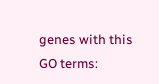genes with this GO terms: